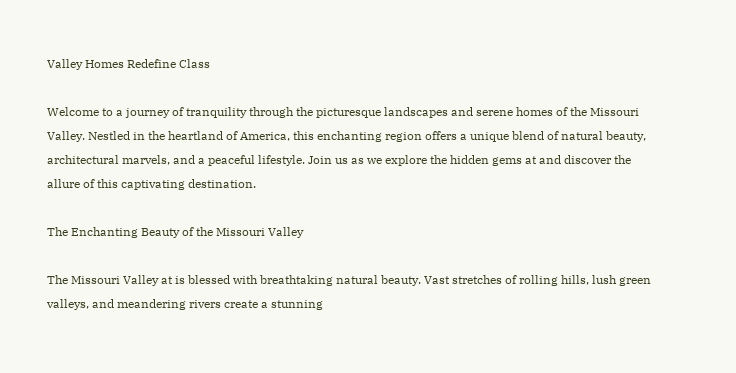Valley Homes Redefine Class

Welcome to a journey of tranquility through the picturesque landscapes and serene homes of the Missouri Valley. Nestled in the heartland of America, this enchanting region offers a unique blend of natural beauty, architectural marvels, and a peaceful lifestyle. Join us as we explore the hidden gems at and discover the allure of this captivating destination.

The Enchanting Beauty of the Missouri Valley

The Missouri Valley at is blessed with breathtaking natural beauty. Vast stretches of rolling hills, lush green valleys, and meandering rivers create a stunning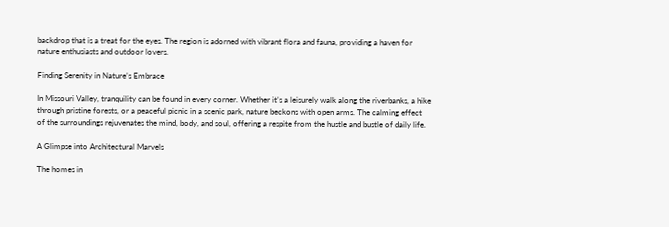backdrop that is a treat for the eyes. The region is adorned with vibrant flora and fauna, providing a haven for nature enthusiasts and outdoor lovers.

Finding Serenity in Nature’s Embrace

In Missouri Valley, tranquility can be found in every corner. Whether it’s a leisurely walk along the riverbanks, a hike through pristine forests, or a peaceful picnic in a scenic park, nature beckons with open arms. The calming effect of the surroundings rejuvenates the mind, body, and soul, offering a respite from the hustle and bustle of daily life.

A Glimpse into Architectural Marvels

The homes in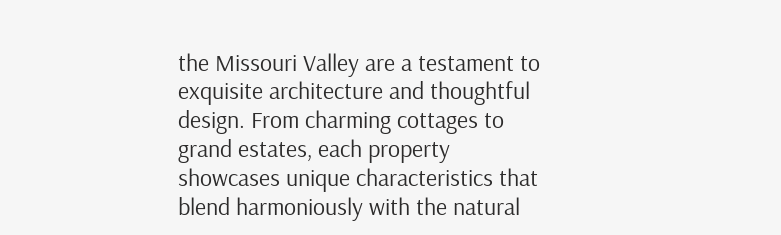the Missouri Valley are a testament to exquisite architecture and thoughtful design. From charming cottages to grand estates, each property showcases unique characteristics that blend harmoniously with the natural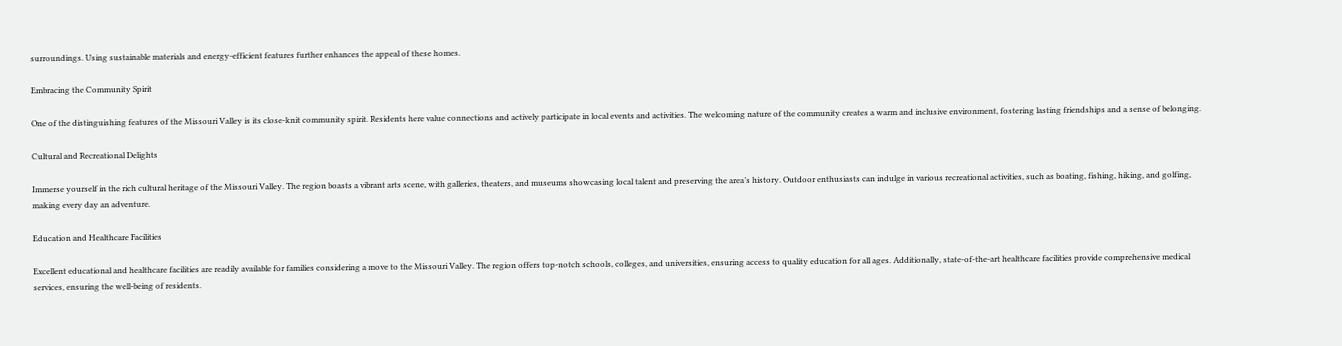surroundings. Using sustainable materials and energy-efficient features further enhances the appeal of these homes.

Embracing the Community Spirit

One of the distinguishing features of the Missouri Valley is its close-knit community spirit. Residents here value connections and actively participate in local events and activities. The welcoming nature of the community creates a warm and inclusive environment, fostering lasting friendships and a sense of belonging.

Cultural and Recreational Delights

Immerse yourself in the rich cultural heritage of the Missouri Valley. The region boasts a vibrant arts scene, with galleries, theaters, and museums showcasing local talent and preserving the area’s history. Outdoor enthusiasts can indulge in various recreational activities, such as boating, fishing, hiking, and golfing, making every day an adventure.

Education and Healthcare Facilities

Excellent educational and healthcare facilities are readily available for families considering a move to the Missouri Valley. The region offers top-notch schools, colleges, and universities, ensuring access to quality education for all ages. Additionally, state-of-the-art healthcare facilities provide comprehensive medical services, ensuring the well-being of residents.